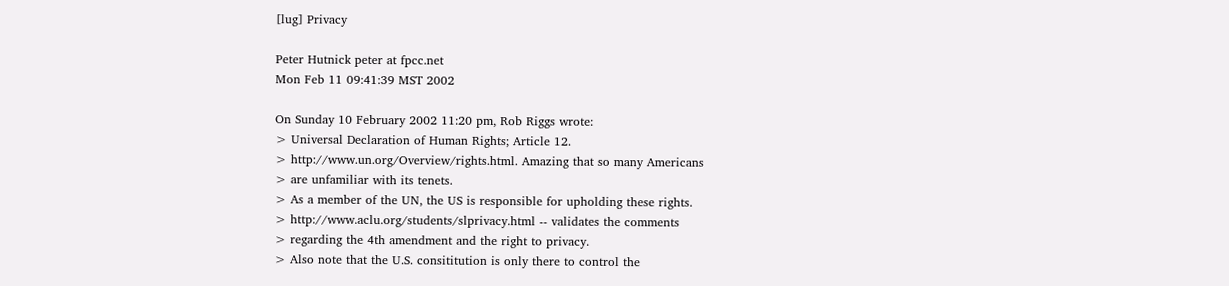[lug] Privacy

Peter Hutnick peter at fpcc.net
Mon Feb 11 09:41:39 MST 2002

On Sunday 10 February 2002 11:20 pm, Rob Riggs wrote:
> Universal Declaration of Human Rights; Article 12.
> http://www.un.org/Overview/rights.html. Amazing that so many Americans
> are unfamiliar with its tenets.
> As a member of the UN, the US is responsible for upholding these rights.
> http://www.aclu.org/students/slprivacy.html -- validates the comments
> regarding the 4th amendment and the right to privacy.
> Also note that the U.S. consititution is only there to control the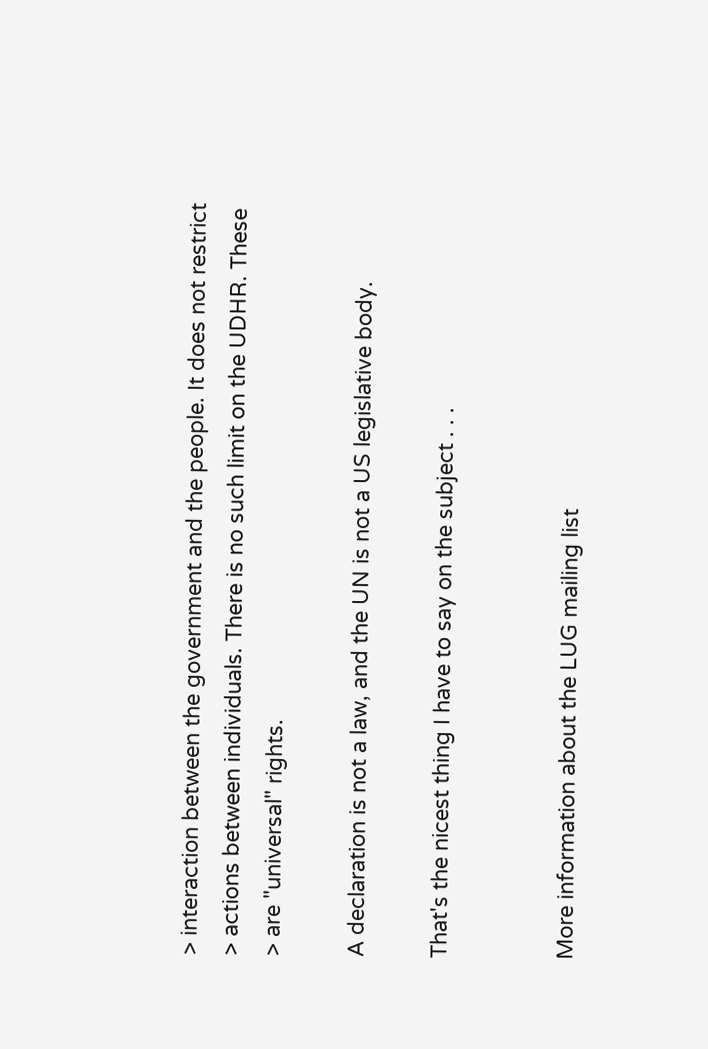> interaction between the government and the people. It does not restrict
> actions between individuals. There is no such limit on the UDHR. These
> are "universal" rights.

A declaration is not a law, and the UN is not a US legislative body.

That's the nicest thing I have to say on the subject . . .


More information about the LUG mailing list